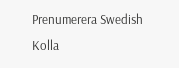Prenumerera Swedish
Kolla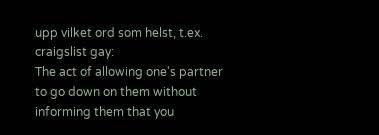upp vilket ord som helst, t.ex. craigslist gay:
The act of allowing one's partner to go down on them without informing them that you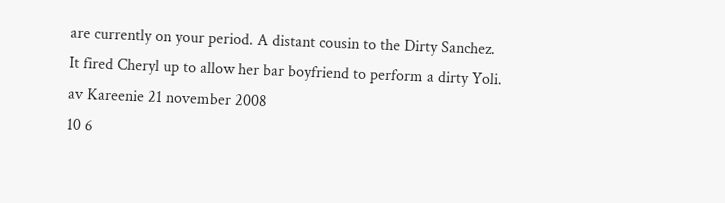are currently on your period. A distant cousin to the Dirty Sanchez.
It fired Cheryl up to allow her bar boyfriend to perform a dirty Yoli.
av Kareenie 21 november 2008
10 6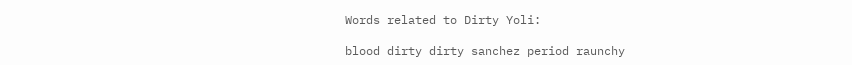Words related to Dirty Yoli:

blood dirty dirty sanchez period raunchy